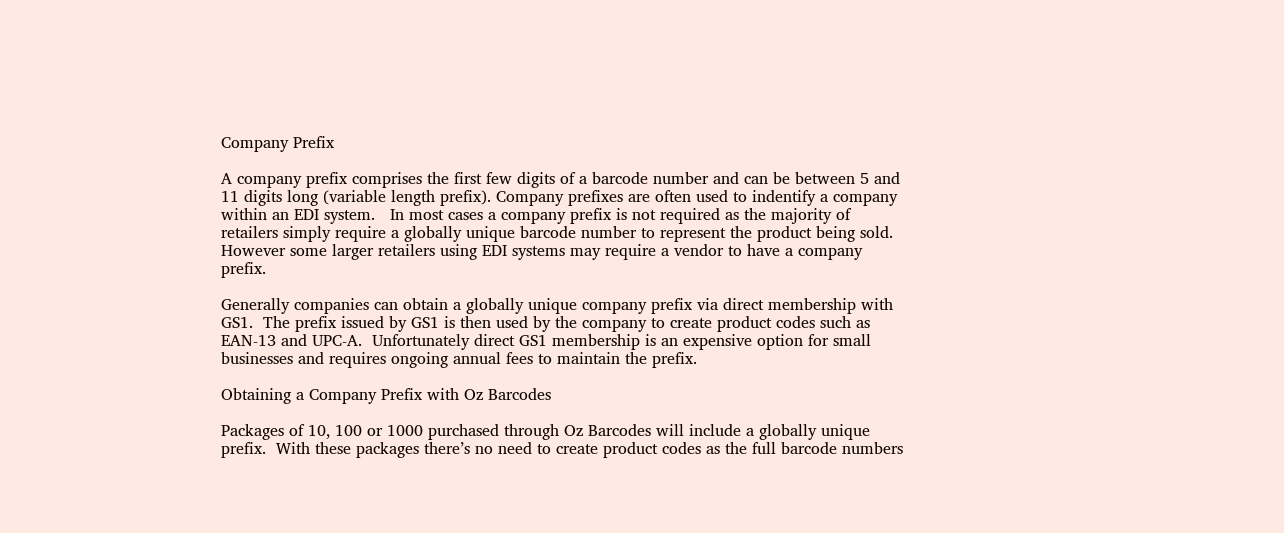Company Prefix

A company prefix comprises the first few digits of a barcode number and can be between 5 and 11 digits long (variable length prefix). Company prefixes are often used to indentify a company within an EDI system.   In most cases a company prefix is not required as the majority of retailers simply require a globally unique barcode number to represent the product being sold.  However some larger retailers using EDI systems may require a vendor to have a company prefix.

Generally companies can obtain a globally unique company prefix via direct membership with GS1.  The prefix issued by GS1 is then used by the company to create product codes such as EAN-13 and UPC-A.  Unfortunately direct GS1 membership is an expensive option for small businesses and requires ongoing annual fees to maintain the prefix.

Obtaining a Company Prefix with Oz Barcodes

Packages of 10, 100 or 1000 purchased through Oz Barcodes will include a globally unique prefix.  With these packages there’s no need to create product codes as the full barcode numbers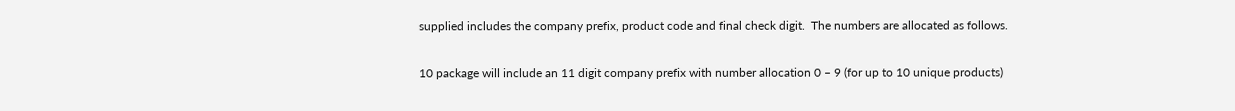supplied includes the company prefix, product code and final check digit.  The numbers are allocated as follows.

10 package will include an 11 digit company prefix with number allocation 0 – 9 (for up to 10 unique products)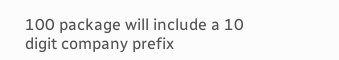100 package will include a 10 digit company prefix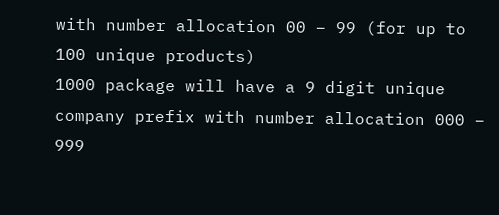with number allocation 00 – 99 (for up to 100 unique products)
1000 package will have a 9 digit unique company prefix with number allocation 000 – 999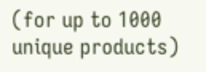(for up to 1000 unique products)